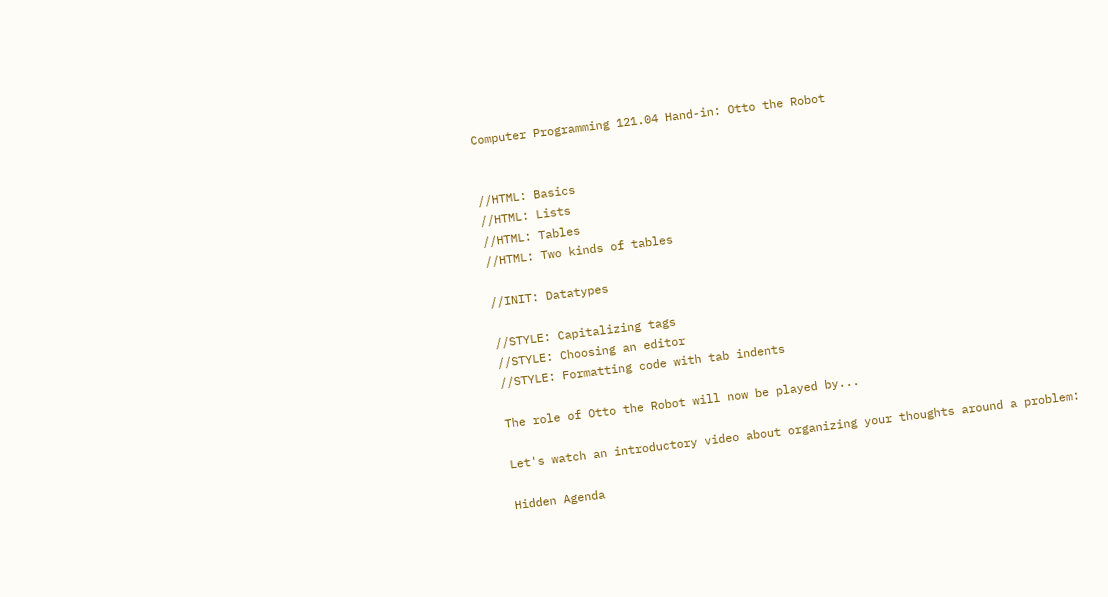Computer Programming 121.04 Hand-in: Otto the Robot


//HTML: Basics
//HTML: Lists
//HTML: Tables
//HTML: Two kinds of tables

//INIT: Datatypes

//STYLE: Capitalizing tags
//STYLE: Choosing an editor
//STYLE: Formatting code with tab indents

The role of Otto the Robot will now be played by...

Let's watch an introductory video about organizing your thoughts around a problem:

Hidden Agenda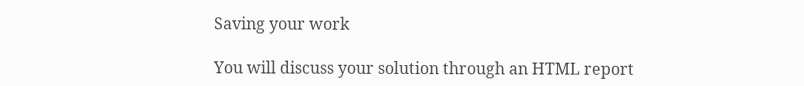Saving your work

You will discuss your solution through an HTML report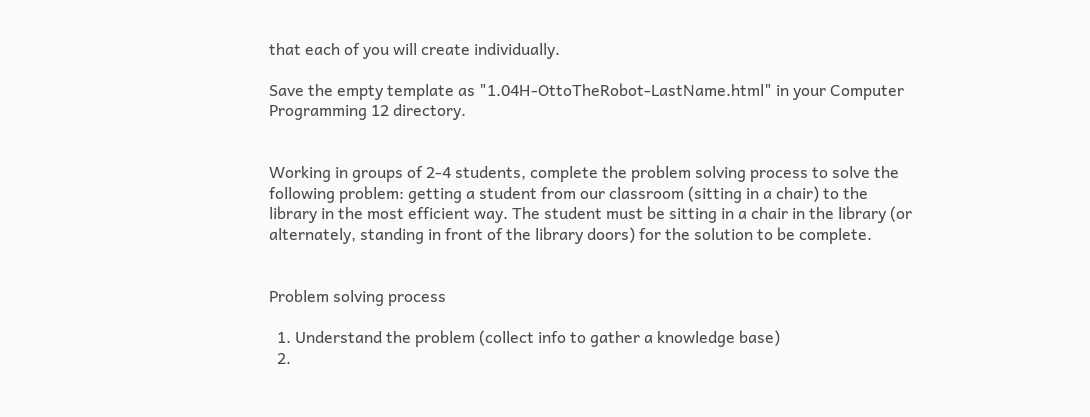that each of you will create individually.

Save the empty template as "1.04H-OttoTheRobot-LastName.html" in your Computer Programming 12 directory.


Working in groups of 2-4 students, complete the problem solving process to solve the following problem: getting a student from our classroom (sitting in a chair) to the library in the most efficient way. The student must be sitting in a chair in the library (or alternately, standing in front of the library doors) for the solution to be complete.


Problem solving process

  1. Understand the problem (collect info to gather a knowledge base)
  2.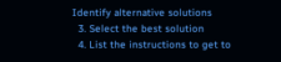Identify alternative solutions
  3. Select the best solution
  4. List the instructions to get to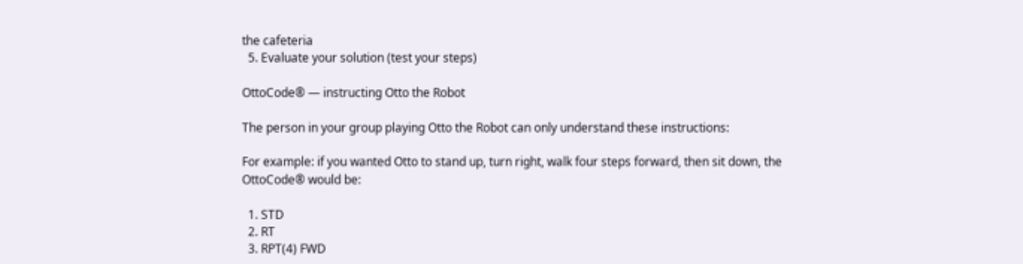the cafeteria
  5. Evaluate your solution (test your steps)

OttoCode® — instructing Otto the Robot

The person in your group playing Otto the Robot can only understand these instructions:

For example: if you wanted Otto to stand up, turn right, walk four steps forward, then sit down, the OttoCode® would be:

  1. STD
  2. RT
  3. RPT(4) FWD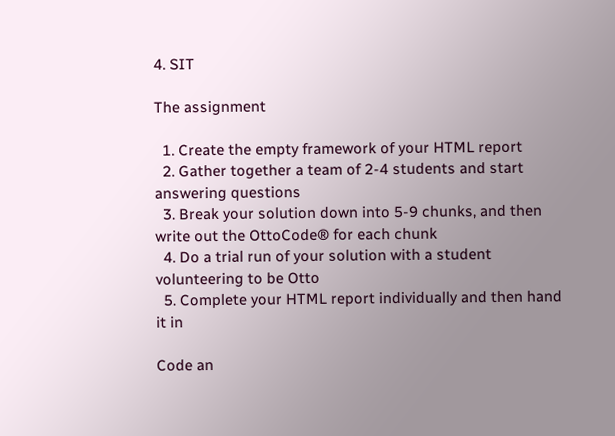4. SIT

The assignment

  1. Create the empty framework of your HTML report
  2. Gather together a team of 2-4 students and start answering questions
  3. Break your solution down into 5-9 chunks, and then write out the OttoCode® for each chunk
  4. Do a trial run of your solution with a student volunteering to be Otto
  5. Complete your HTML report individually and then hand it in

Code an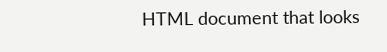HTML document that looks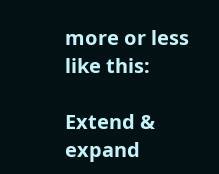more or less like this:

Extend & expand